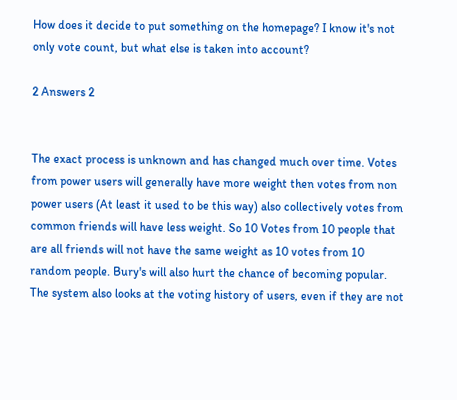How does it decide to put something on the homepage? I know it's not only vote count, but what else is taken into account?

2 Answers 2


The exact process is unknown and has changed much over time. Votes from power users will generally have more weight then votes from non power users (At least it used to be this way) also collectively votes from common friends will have less weight. So 10 Votes from 10 people that are all friends will not have the same weight as 10 votes from 10 random people. Bury's will also hurt the chance of becoming popular. The system also looks at the voting history of users, even if they are not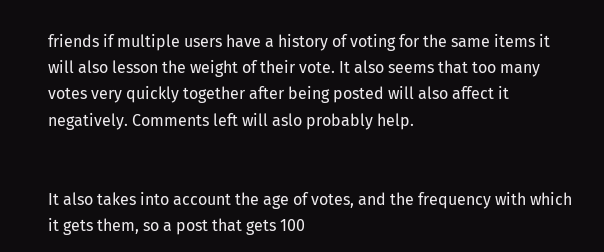friends if multiple users have a history of voting for the same items it will also lesson the weight of their vote. It also seems that too many votes very quickly together after being posted will also affect it negatively. Comments left will aslo probably help.


It also takes into account the age of votes, and the frequency with which it gets them, so a post that gets 100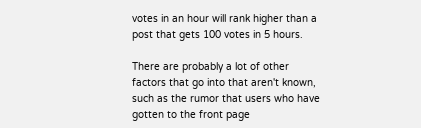votes in an hour will rank higher than a post that gets 100 votes in 5 hours.

There are probably a lot of other factors that go into that aren't known, such as the rumor that users who have gotten to the front page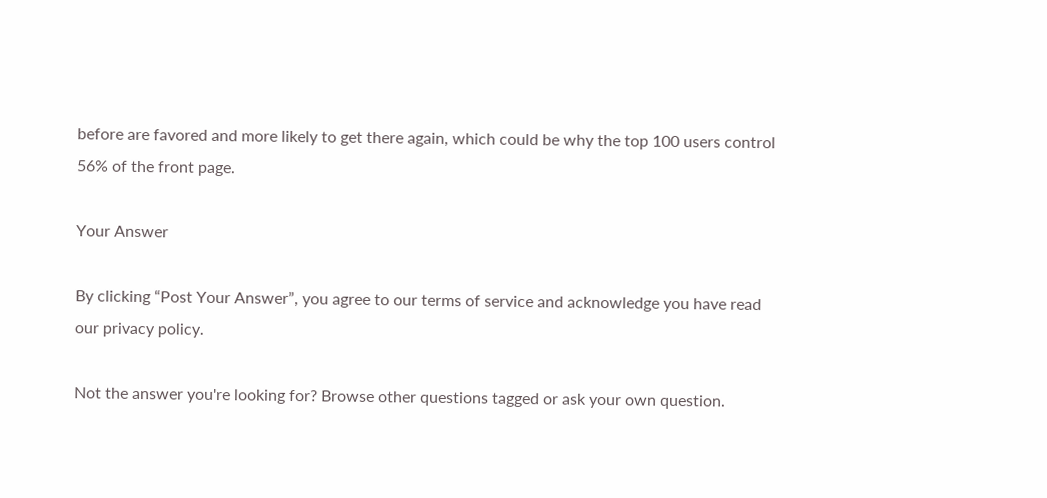before are favored and more likely to get there again, which could be why the top 100 users control 56% of the front page.

Your Answer

By clicking “Post Your Answer”, you agree to our terms of service and acknowledge you have read our privacy policy.

Not the answer you're looking for? Browse other questions tagged or ask your own question.